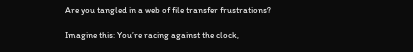Are you tangled in a web of file transfer frustrations?

Imagine this: You’re racing against the clock,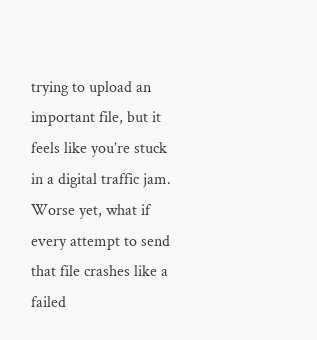trying to upload an important file, but it feels like you’re stuck in a digital traffic jam. Worse yet, what if every attempt to send that file crashes like a failed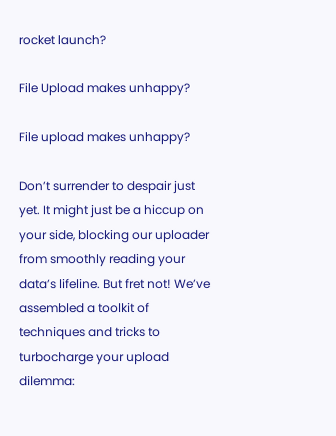rocket launch?

File Upload makes unhappy?

File upload makes unhappy?

Don’t surrender to despair just yet. It might just be a hiccup on your side, blocking our uploader from smoothly reading your data’s lifeline. But fret not! We’ve assembled a toolkit of techniques and tricks to turbocharge your upload dilemma: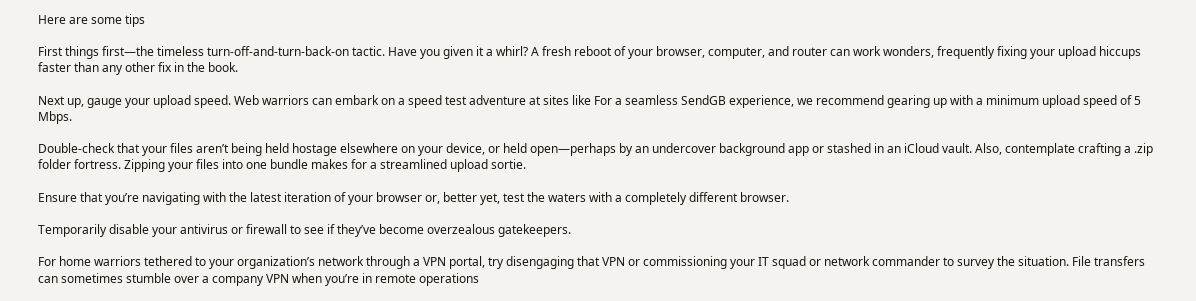Here are some tips

First things first—the timeless turn-off-and-turn-back-on tactic. Have you given it a whirl? A fresh reboot of your browser, computer, and router can work wonders, frequently fixing your upload hiccups faster than any other fix in the book.

Next up, gauge your upload speed. Web warriors can embark on a speed test adventure at sites like For a seamless SendGB experience, we recommend gearing up with a minimum upload speed of 5 Mbps.

Double-check that your files aren’t being held hostage elsewhere on your device, or held open—perhaps by an undercover background app or stashed in an iCloud vault. Also, contemplate crafting a .zip folder fortress. Zipping your files into one bundle makes for a streamlined upload sortie.

Ensure that you’re navigating with the latest iteration of your browser or, better yet, test the waters with a completely different browser.

Temporarily disable your antivirus or firewall to see if they’ve become overzealous gatekeepers.

For home warriors tethered to your organization’s network through a VPN portal, try disengaging that VPN or commissioning your IT squad or network commander to survey the situation. File transfers can sometimes stumble over a company VPN when you’re in remote operations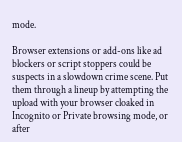mode.

Browser extensions or add-ons like ad blockers or script stoppers could be suspects in a slowdown crime scene. Put them through a lineup by attempting the upload with your browser cloaked in Incognito or Private browsing mode, or after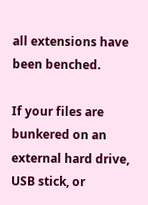all extensions have been benched.

If your files are bunkered on an external hard drive, USB stick, or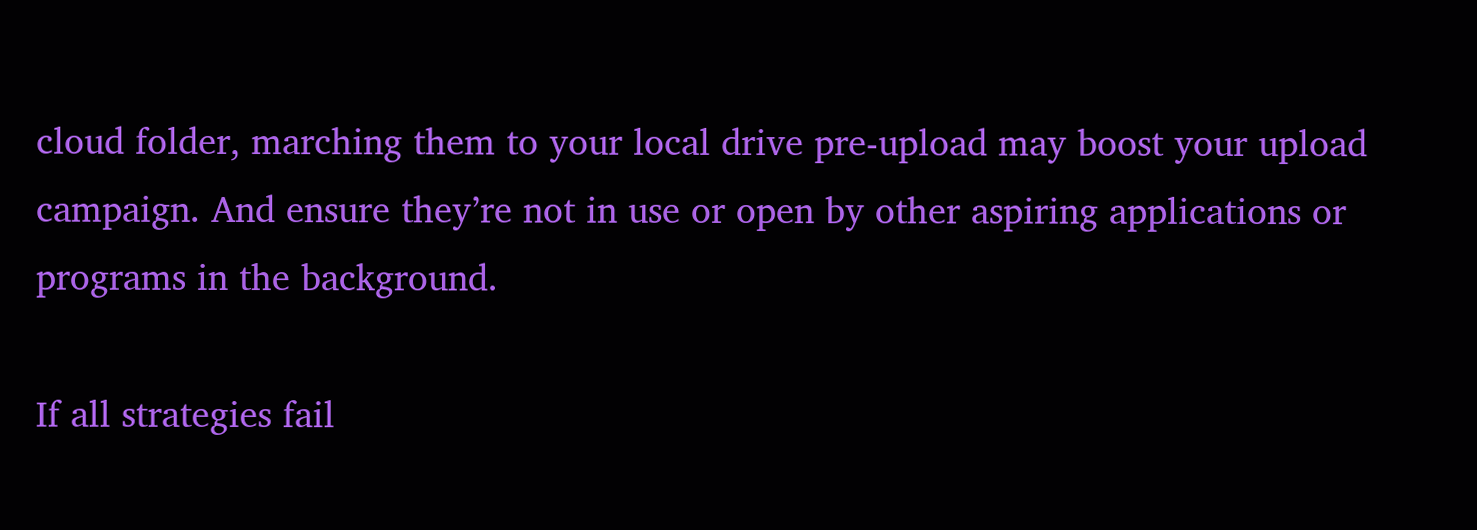cloud folder, marching them to your local drive pre-upload may boost your upload campaign. And ensure they’re not in use or open by other aspiring applications or programs in the background.

If all strategies fail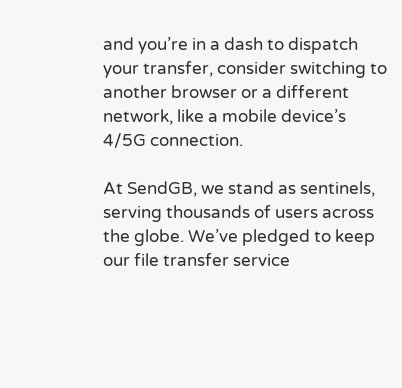and you’re in a dash to dispatch your transfer, consider switching to another browser or a different network, like a mobile device’s 4/5G connection.

At SendGB, we stand as sentinels, serving thousands of users across the globe. We’ve pledged to keep our file transfer service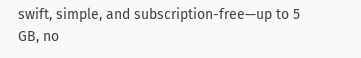swift, simple, and subscription-free—up to 5 GB, no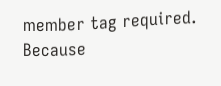member tag required. Because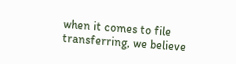when it comes to file transferring, we believe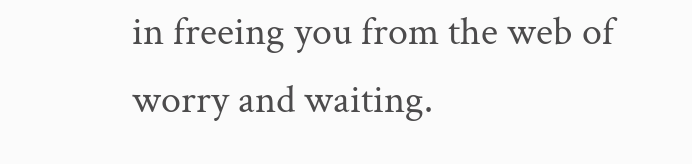in freeing you from the web of worry and waiting.